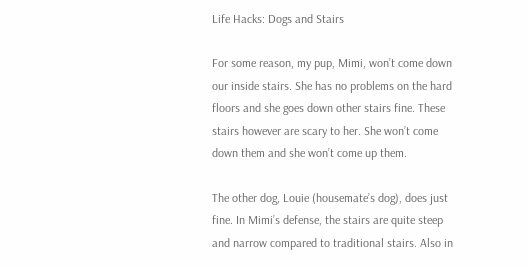Life Hacks: Dogs and Stairs

For some reason, my pup, Mimi, won’t come down our inside stairs. She has no problems on the hard floors and she goes down other stairs fine. These stairs however are scary to her. She won’t come down them and she won’t come up them.

The other dog, Louie (housemate’s dog), does just fine. In Mimi’s defense, the stairs are quite steep and narrow compared to traditional stairs. Also in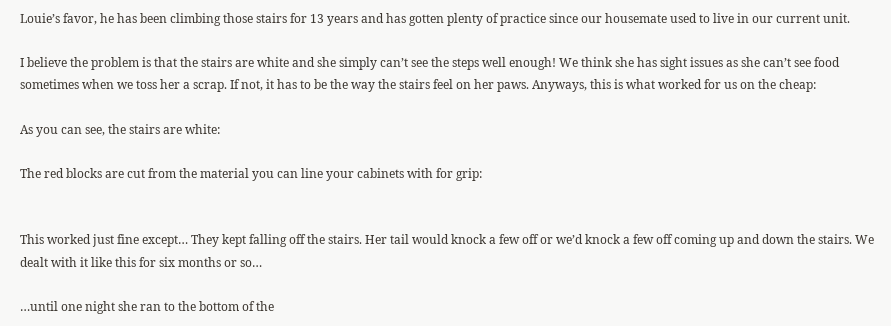Louie’s favor, he has been climbing those stairs for 13 years and has gotten plenty of practice since our housemate used to live in our current unit.

I believe the problem is that the stairs are white and she simply can’t see the steps well enough! We think she has sight issues as she can’t see food sometimes when we toss her a scrap. If not, it has to be the way the stairs feel on her paws. Anyways, this is what worked for us on the cheap:

As you can see, the stairs are white:

The red blocks are cut from the material you can line your cabinets with for grip:


This worked just fine except… They kept falling off the stairs. Her tail would knock a few off or we’d knock a few off coming up and down the stairs. We dealt with it like this for six months or so…

…until one night she ran to the bottom of the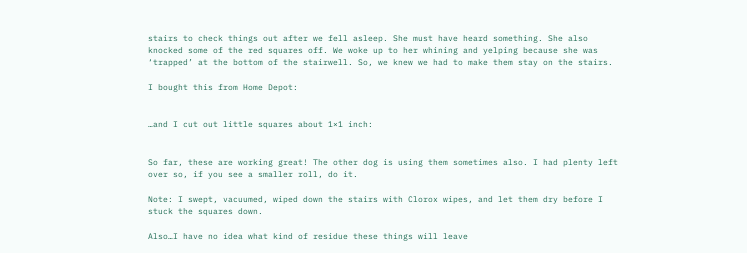stairs to check things out after we fell asleep. She must have heard something. She also knocked some of the red squares off. We woke up to her whining and yelping because she was ‘trapped’ at the bottom of the stairwell. So, we knew we had to make them stay on the stairs.

I bought this from Home Depot:


…and I cut out little squares about 1×1 inch:


So far, these are working great! The other dog is using them sometimes also. I had plenty left over so, if you see a smaller roll, do it.

Note: I swept, vacuumed, wiped down the stairs with Clorox wipes, and let them dry before I stuck the squares down.

Also…I have no idea what kind of residue these things will leave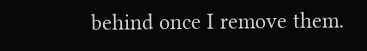behind once I remove them.